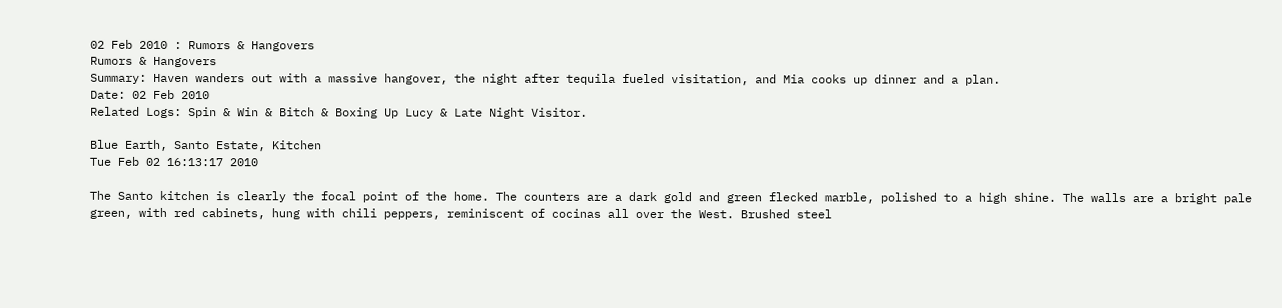02 Feb 2010 : Rumors & Hangovers
Rumors & Hangovers
Summary: Haven wanders out with a massive hangover, the night after tequila fueled visitation, and Mia cooks up dinner and a plan.
Date: 02 Feb 2010
Related Logs: Spin & Win & Bitch & Boxing Up Lucy & Late Night Visitor.

Blue Earth, Santo Estate, Kitchen
Tue Feb 02 16:13:17 2010

The Santo kitchen is clearly the focal point of the home. The counters are a dark gold and green flecked marble, polished to a high shine. The walls are a bright pale green, with red cabinets, hung with chili peppers, reminiscent of cocinas all over the West. Brushed steel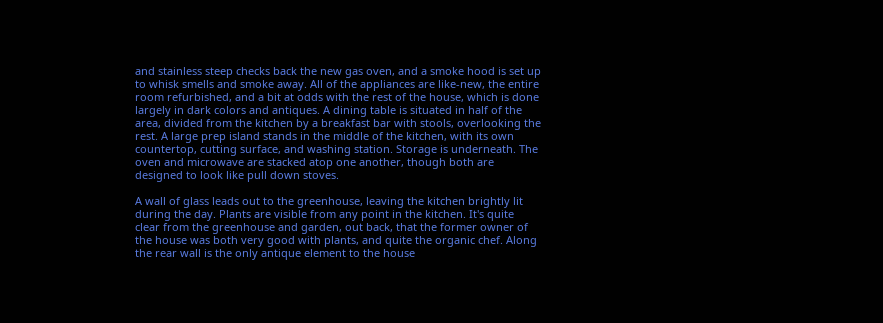and stainless steep checks back the new gas oven, and a smoke hood is set up to whisk smells and smoke away. All of the appliances are like-new, the entire room refurbished, and a bit at odds with the rest of the house, which is done largely in dark colors and antiques. A dining table is situated in half of the area, divided from the kitchen by a breakfast bar with stools, overlooking the rest. A large prep island stands in the middle of the kitchen, with its own countertop, cutting surface, and washing station. Storage is underneath. The oven and microwave are stacked atop one another, though both are designed to look like pull down stoves.

A wall of glass leads out to the greenhouse, leaving the kitchen brightly lit during the day. Plants are visible from any point in the kitchen. It's quite clear from the greenhouse and garden, out back, that the former owner of the house was both very good with plants, and quite the organic chef. Along the rear wall is the only antique element to the house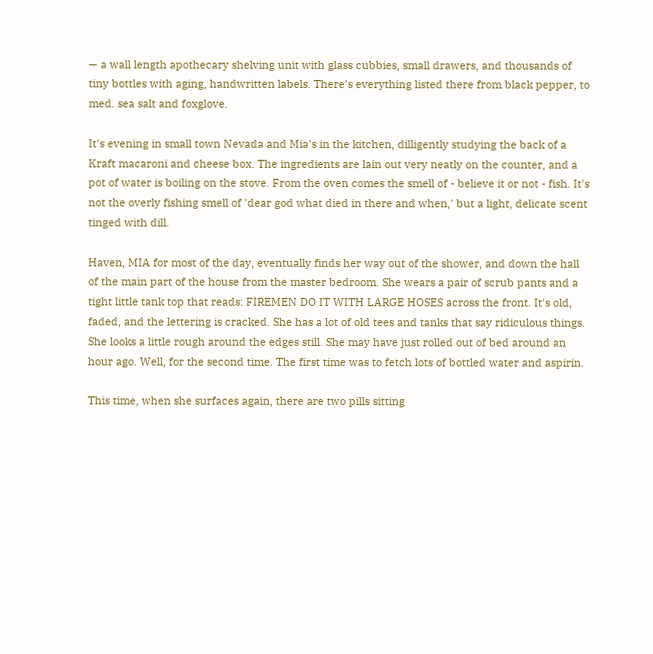— a wall length apothecary shelving unit with glass cubbies, small drawers, and thousands of tiny bottles with aging, handwritten labels. There's everything listed there from black pepper, to med. sea salt and foxglove.

It's evening in small town Nevada and Mia's in the kitchen, dilligently studying the back of a Kraft macaroni and cheese box. The ingredients are lain out very neatly on the counter, and a pot of water is boiling on the stove. From the oven comes the smell of - believe it or not - fish. It's not the overly fishing smell of 'dear god what died in there and when,' but a light, delicate scent tinged with dill.

Haven, MIA for most of the day, eventually finds her way out of the shower, and down the hall of the main part of the house from the master bedroom. She wears a pair of scrub pants and a tight little tank top that reads: FIREMEN DO IT WITH LARGE HOSES across the front. It's old, faded, and the lettering is cracked. She has a lot of old tees and tanks that say ridiculous things. She looks a little rough around the edges still. She may have just rolled out of bed around an hour ago. Well, for the second time. The first time was to fetch lots of bottled water and aspirin.

This time, when she surfaces again, there are two pills sitting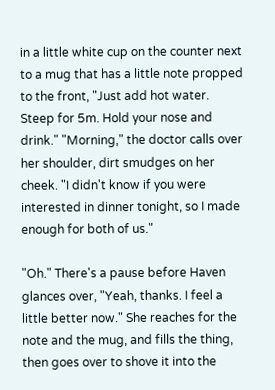in a little white cup on the counter next to a mug that has a little note propped to the front, "Just add hot water. Steep for 5m. Hold your nose and drink." "Morning," the doctor calls over her shoulder, dirt smudges on her cheek. "I didn't know if you were interested in dinner tonight, so I made enough for both of us."

"Oh." There's a pause before Haven glances over, "Yeah, thanks. I feel a little better now." She reaches for the note and the mug, and fills the thing, then goes over to shove it into the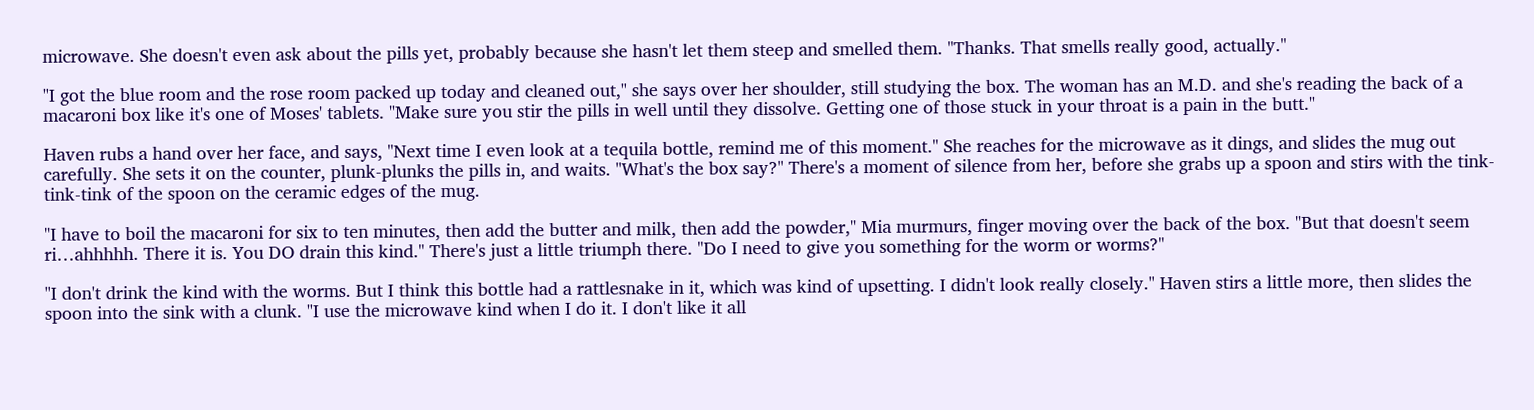microwave. She doesn't even ask about the pills yet, probably because she hasn't let them steep and smelled them. "Thanks. That smells really good, actually."

"I got the blue room and the rose room packed up today and cleaned out," she says over her shoulder, still studying the box. The woman has an M.D. and she's reading the back of a macaroni box like it's one of Moses' tablets. "Make sure you stir the pills in well until they dissolve. Getting one of those stuck in your throat is a pain in the butt."

Haven rubs a hand over her face, and says, "Next time I even look at a tequila bottle, remind me of this moment." She reaches for the microwave as it dings, and slides the mug out carefully. She sets it on the counter, plunk-plunks the pills in, and waits. "What's the box say?" There's a moment of silence from her, before she grabs up a spoon and stirs with the tink-tink-tink of the spoon on the ceramic edges of the mug.

"I have to boil the macaroni for six to ten minutes, then add the butter and milk, then add the powder," Mia murmurs, finger moving over the back of the box. "But that doesn't seem ri…ahhhhh. There it is. You DO drain this kind." There's just a little triumph there. "Do I need to give you something for the worm or worms?"

"I don't drink the kind with the worms. But I think this bottle had a rattlesnake in it, which was kind of upsetting. I didn't look really closely." Haven stirs a little more, then slides the spoon into the sink with a clunk. "I use the microwave kind when I do it. I don't like it all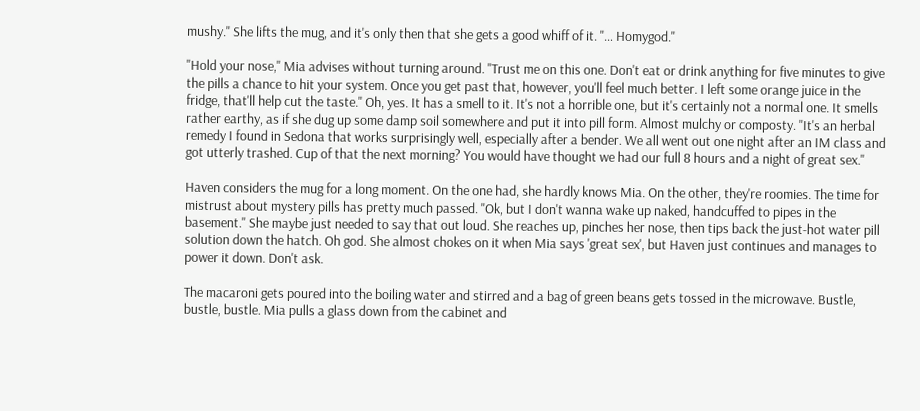mushy." She lifts the mug, and it's only then that she gets a good whiff of it. "… Homygod."

"Hold your nose," Mia advises without turning around. "Trust me on this one. Don't eat or drink anything for five minutes to give the pills a chance to hit your system. Once you get past that, however, you'll feel much better. I left some orange juice in the fridge, that'll help cut the taste." Oh, yes. It has a smell to it. It's not a horrible one, but it's certainly not a normal one. It smells rather earthy, as if she dug up some damp soil somewhere and put it into pill form. Almost mulchy or composty. "It's an herbal remedy I found in Sedona that works surprisingly well, especially after a bender. We all went out one night after an IM class and got utterly trashed. Cup of that the next morning? You would have thought we had our full 8 hours and a night of great sex."

Haven considers the mug for a long moment. On the one had, she hardly knows Mia. On the other, they're roomies. The time for mistrust about mystery pills has pretty much passed. "Ok, but I don't wanna wake up naked, handcuffed to pipes in the basement." She maybe just needed to say that out loud. She reaches up, pinches her nose, then tips back the just-hot water pill solution down the hatch. Oh god. She almost chokes on it when Mia says 'great sex', but Haven just continues and manages to power it down. Don't ask.

The macaroni gets poured into the boiling water and stirred and a bag of green beans gets tossed in the microwave. Bustle, bustle, bustle. Mia pulls a glass down from the cabinet and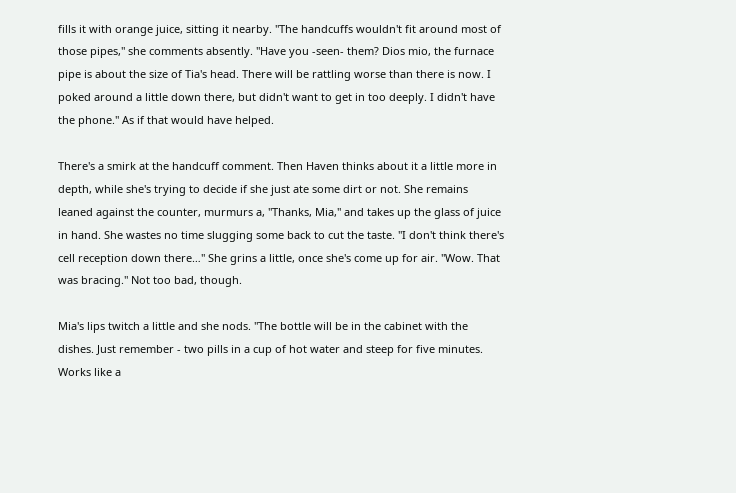fills it with orange juice, sitting it nearby. "The handcuffs wouldn't fit around most of those pipes," she comments absently. "Have you -seen- them? Dios mio, the furnace pipe is about the size of Tia's head. There will be rattling worse than there is now. I poked around a little down there, but didn't want to get in too deeply. I didn't have the phone." As if that would have helped.

There's a smirk at the handcuff comment. Then Haven thinks about it a little more in depth, while she's trying to decide if she just ate some dirt or not. She remains leaned against the counter, murmurs a, "Thanks, Mia," and takes up the glass of juice in hand. She wastes no time slugging some back to cut the taste. "I don't think there's cell reception down there…" She grins a little, once she's come up for air. "Wow. That was bracing." Not too bad, though.

Mia's lips twitch a little and she nods. "The bottle will be in the cabinet with the dishes. Just remember - two pills in a cup of hot water and steep for five minutes. Works like a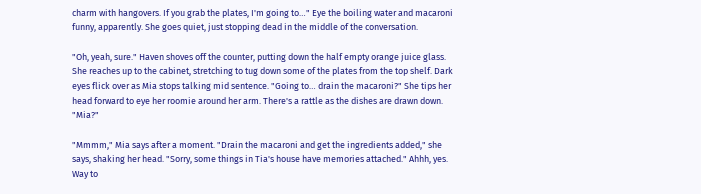charm with hangovers. If you grab the plates, I'm going to…" Eye the boiling water and macaroni funny, apparently. She goes quiet, just stopping dead in the middle of the conversation.

"Oh, yeah, sure." Haven shoves off the counter, putting down the half empty orange juice glass. She reaches up to the cabinet, stretching to tug down some of the plates from the top shelf. Dark eyes flick over as Mia stops talking mid sentence. "Going to… drain the macaroni?" She tips her head forward to eye her roomie around her arm. There's a rattle as the dishes are drawn down. "Mia?"

"Mmmm," Mia says after a moment. "Drain the macaroni and get the ingredients added," she says, shaking her head. "Sorry, some things in Tia's house have memories attached." Ahhh, yes. Way to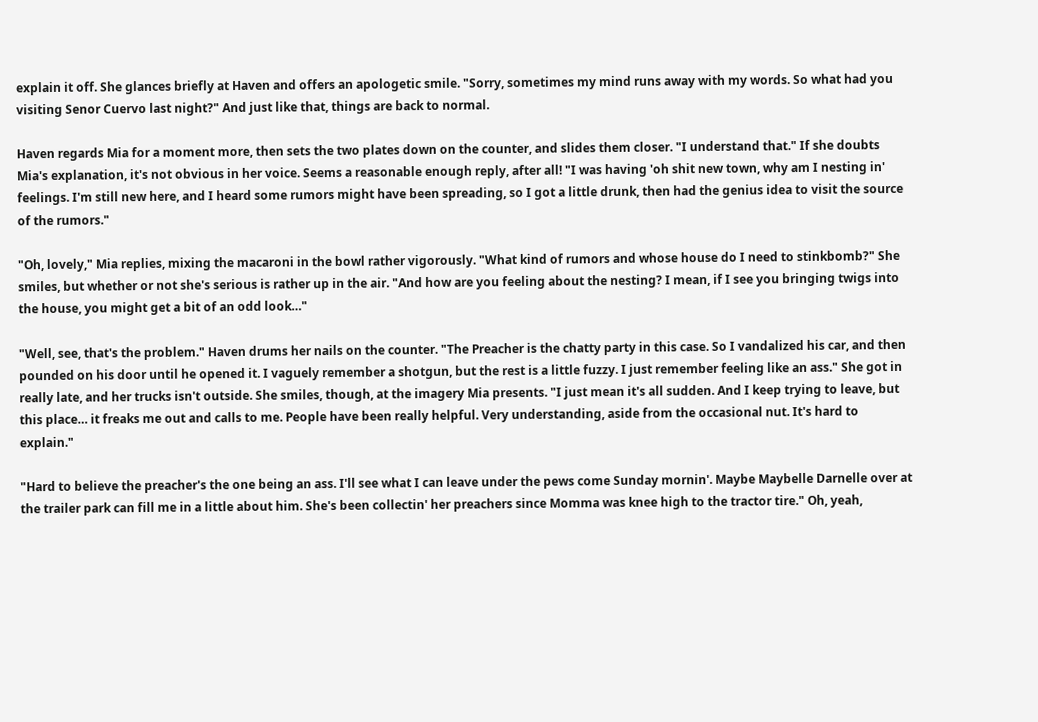explain it off. She glances briefly at Haven and offers an apologetic smile. "Sorry, sometimes my mind runs away with my words. So what had you visiting Senor Cuervo last night?" And just like that, things are back to normal.

Haven regards Mia for a moment more, then sets the two plates down on the counter, and slides them closer. "I understand that." If she doubts Mia's explanation, it's not obvious in her voice. Seems a reasonable enough reply, after all! "I was having 'oh shit new town, why am I nesting in' feelings. I'm still new here, and I heard some rumors might have been spreading, so I got a little drunk, then had the genius idea to visit the source of the rumors."

"Oh, lovely," Mia replies, mixing the macaroni in the bowl rather vigorously. "What kind of rumors and whose house do I need to stinkbomb?" She smiles, but whether or not she's serious is rather up in the air. "And how are you feeling about the nesting? I mean, if I see you bringing twigs into the house, you might get a bit of an odd look…"

"Well, see, that's the problem." Haven drums her nails on the counter. "The Preacher is the chatty party in this case. So I vandalized his car, and then pounded on his door until he opened it. I vaguely remember a shotgun, but the rest is a little fuzzy. I just remember feeling like an ass." She got in really late, and her trucks isn't outside. She smiles, though, at the imagery Mia presents. "I just mean it's all sudden. And I keep trying to leave, but this place… it freaks me out and calls to me. People have been really helpful. Very understanding, aside from the occasional nut. It's hard to explain."

"Hard to believe the preacher's the one being an ass. I'll see what I can leave under the pews come Sunday mornin'. Maybe Maybelle Darnelle over at the trailer park can fill me in a little about him. She's been collectin' her preachers since Momma was knee high to the tractor tire." Oh, yeah,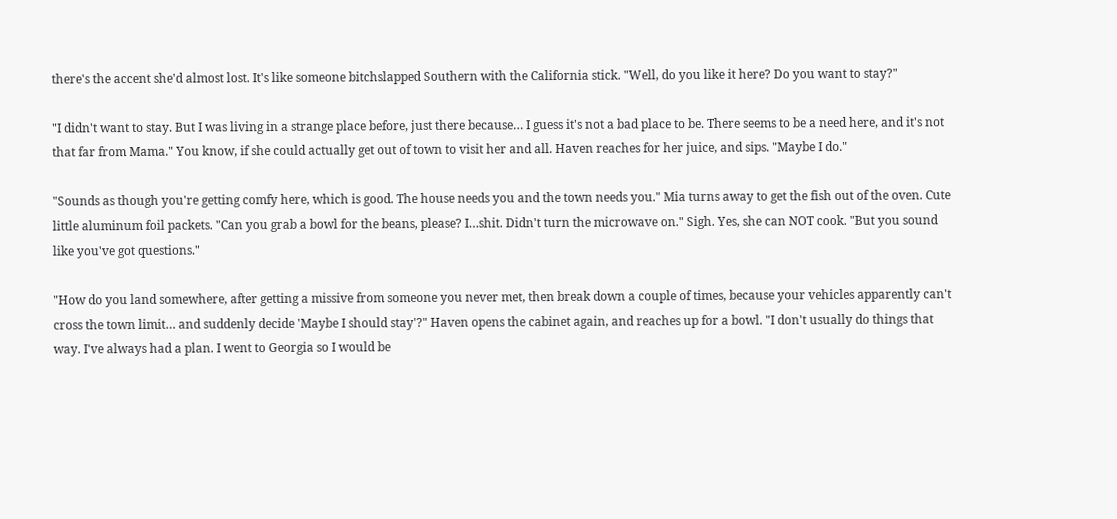there's the accent she'd almost lost. It's like someone bitchslapped Southern with the California stick. "Well, do you like it here? Do you want to stay?"

"I didn't want to stay. But I was living in a strange place before, just there because… I guess it's not a bad place to be. There seems to be a need here, and it's not that far from Mama." You know, if she could actually get out of town to visit her and all. Haven reaches for her juice, and sips. "Maybe I do."

"Sounds as though you're getting comfy here, which is good. The house needs you and the town needs you." Mia turns away to get the fish out of the oven. Cute little aluminum foil packets. "Can you grab a bowl for the beans, please? I…shit. Didn't turn the microwave on." Sigh. Yes, she can NOT cook. "But you sound like you've got questions."

"How do you land somewhere, after getting a missive from someone you never met, then break down a couple of times, because your vehicles apparently can't cross the town limit… and suddenly decide 'Maybe I should stay'?" Haven opens the cabinet again, and reaches up for a bowl. "I don't usually do things that way. I've always had a plan. I went to Georgia so I would be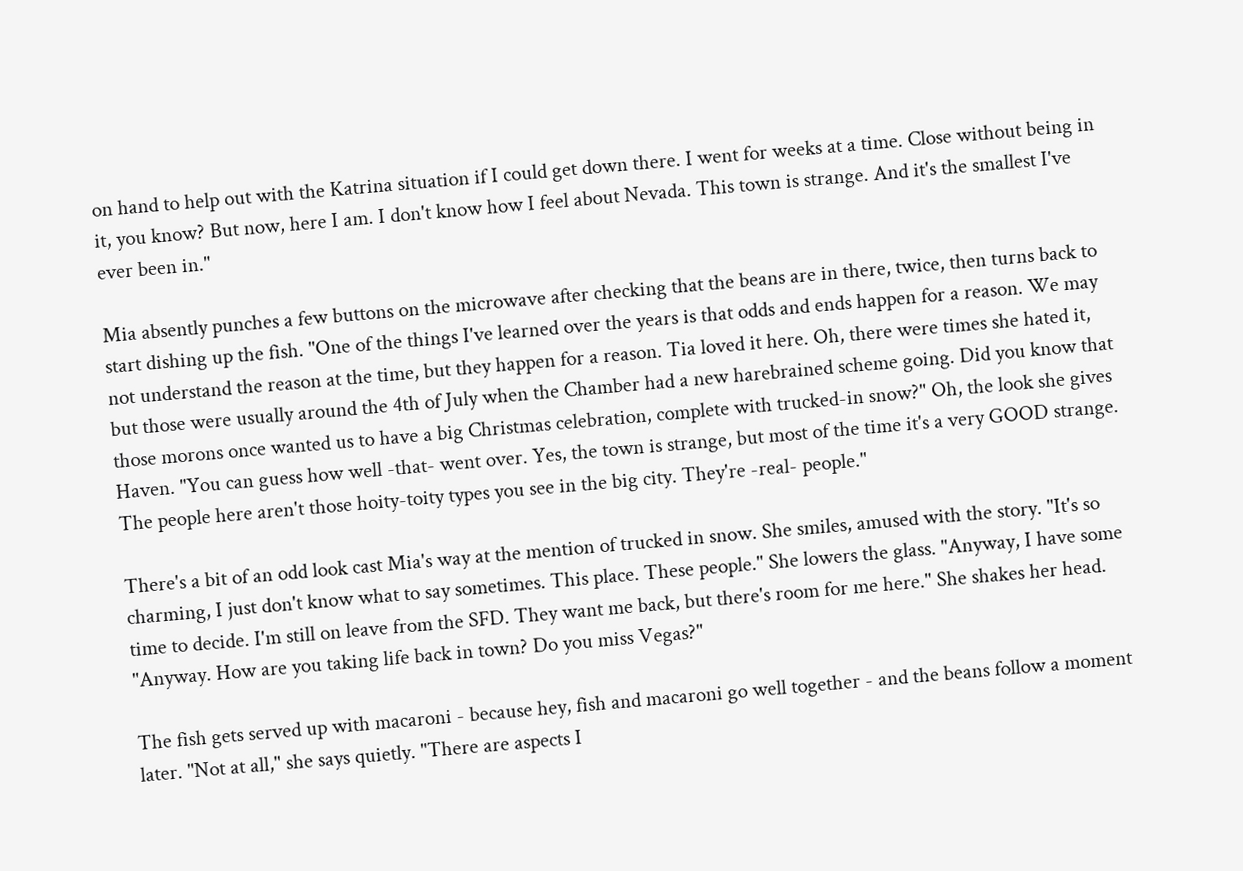on hand to help out with the Katrina situation if I could get down there. I went for weeks at a time. Close without being in it, you know? But now, here I am. I don't know how I feel about Nevada. This town is strange. And it's the smallest I've ever been in."

Mia absently punches a few buttons on the microwave after checking that the beans are in there, twice, then turns back to start dishing up the fish. "One of the things I've learned over the years is that odds and ends happen for a reason. We may not understand the reason at the time, but they happen for a reason. Tia loved it here. Oh, there were times she hated it, but those were usually around the 4th of July when the Chamber had a new harebrained scheme going. Did you know that those morons once wanted us to have a big Christmas celebration, complete with trucked-in snow?" Oh, the look she gives Haven. "You can guess how well -that- went over. Yes, the town is strange, but most of the time it's a very GOOD strange. The people here aren't those hoity-toity types you see in the big city. They're -real- people."

There's a bit of an odd look cast Mia's way at the mention of trucked in snow. She smiles, amused with the story. "It's so charming, I just don't know what to say sometimes. This place. These people." She lowers the glass. "Anyway, I have some time to decide. I'm still on leave from the SFD. They want me back, but there's room for me here." She shakes her head. "Anyway. How are you taking life back in town? Do you miss Vegas?"

The fish gets served up with macaroni - because hey, fish and macaroni go well together - and the beans follow a moment later. "Not at all," she says quietly. "There are aspects I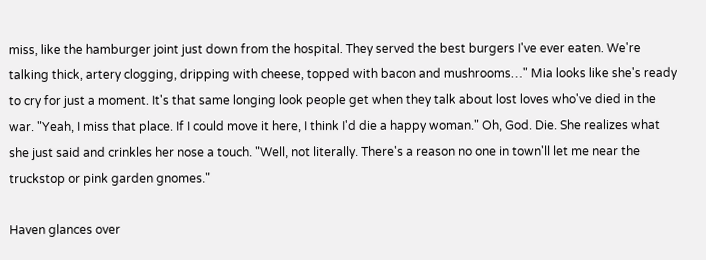miss, like the hamburger joint just down from the hospital. They served the best burgers I've ever eaten. We're talking thick, artery clogging, dripping with cheese, topped with bacon and mushrooms…" Mia looks like she's ready to cry for just a moment. It's that same longing look people get when they talk about lost loves who've died in the war. "Yeah, I miss that place. If I could move it here, I think I'd die a happy woman." Oh, God. Die. She realizes what she just said and crinkles her nose a touch. "Well, not literally. There's a reason no one in town'll let me near the truckstop or pink garden gnomes."

Haven glances over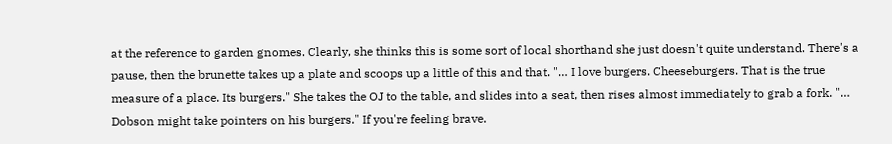at the reference to garden gnomes. Clearly, she thinks this is some sort of local shorthand she just doesn't quite understand. There's a pause, then the brunette takes up a plate and scoops up a little of this and that. "… I love burgers. Cheeseburgers. That is the true measure of a place. Its burgers." She takes the OJ to the table, and slides into a seat, then rises almost immediately to grab a fork. "… Dobson might take pointers on his burgers." If you're feeling brave.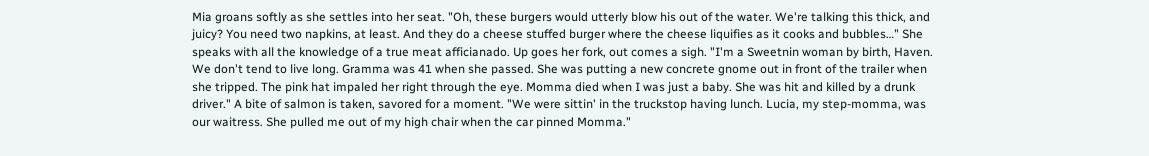Mia groans softly as she settles into her seat. "Oh, these burgers would utterly blow his out of the water. We're talking this thick, and juicy? You need two napkins, at least. And they do a cheese stuffed burger where the cheese liquifies as it cooks and bubbles…" She speaks with all the knowledge of a true meat afficianado. Up goes her fork, out comes a sigh. "I'm a Sweetnin woman by birth, Haven. We don't tend to live long. Gramma was 41 when she passed. She was putting a new concrete gnome out in front of the trailer when she tripped. The pink hat impaled her right through the eye. Momma died when I was just a baby. She was hit and killed by a drunk driver." A bite of salmon is taken, savored for a moment. "We were sittin' in the truckstop having lunch. Lucia, my step-momma, was our waitress. She pulled me out of my high chair when the car pinned Momma."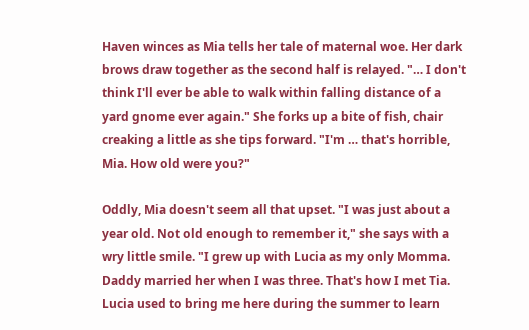Haven winces as Mia tells her tale of maternal woe. Her dark brows draw together as the second half is relayed. "… I don't think I'll ever be able to walk within falling distance of a yard gnome ever again." She forks up a bite of fish, chair creaking a little as she tips forward. "I'm … that's horrible, Mia. How old were you?"

Oddly, Mia doesn't seem all that upset. "I was just about a year old. Not old enough to remember it," she says with a wry little smile. "I grew up with Lucia as my only Momma. Daddy married her when I was three. That's how I met Tia. Lucia used to bring me here during the summer to learn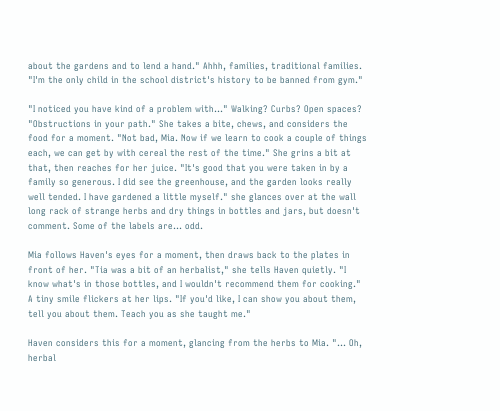about the gardens and to lend a hand." Ahhh, families, traditional families. "I'm the only child in the school district's history to be banned from gym."

"I noticed you have kind of a problem with…" Walking? Curbs? Open spaces? "Obstructions in your path." She takes a bite, chews, and considers the food for a moment. "Not bad, Mia. Now if we learn to cook a couple of things each, we can get by with cereal the rest of the time." She grins a bit at that, then reaches for her juice. "It's good that you were taken in by a family so generous. I did see the greenhouse, and the garden looks really well tended. I have gardened a little myself." she glances over at the wall long rack of strange herbs and dry things in bottles and jars, but doesn't comment. Some of the labels are… odd.

Mia follows Haven's eyes for a moment, then draws back to the plates in front of her. "Tia was a bit of an herbalist," she tells Haven quietly. "I know what's in those bottles, and I wouldn't recommend them for cooking." A tiny smile flickers at her lips. "If you'd like, I can show you about them, tell you about them. Teach you as she taught me."

Haven considers this for a moment, glancing from the herbs to Mia. "… Oh, herbal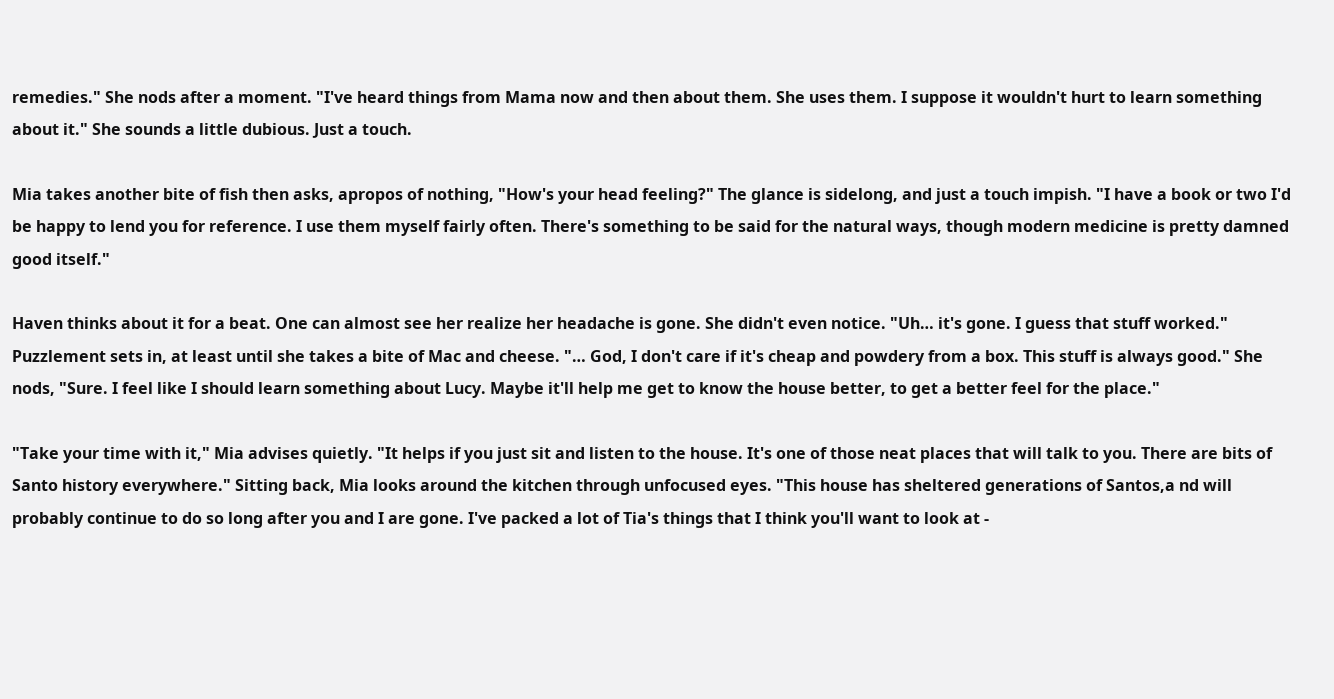remedies." She nods after a moment. "I've heard things from Mama now and then about them. She uses them. I suppose it wouldn't hurt to learn something about it." She sounds a little dubious. Just a touch.

Mia takes another bite of fish then asks, apropos of nothing, "How's your head feeling?" The glance is sidelong, and just a touch impish. "I have a book or two I'd be happy to lend you for reference. I use them myself fairly often. There's something to be said for the natural ways, though modern medicine is pretty damned good itself."

Haven thinks about it for a beat. One can almost see her realize her headache is gone. She didn't even notice. "Uh… it's gone. I guess that stuff worked." Puzzlement sets in, at least until she takes a bite of Mac and cheese. "… God, I don't care if it's cheap and powdery from a box. This stuff is always good." She nods, "Sure. I feel like I should learn something about Lucy. Maybe it'll help me get to know the house better, to get a better feel for the place."

"Take your time with it," Mia advises quietly. "It helps if you just sit and listen to the house. It's one of those neat places that will talk to you. There are bits of Santo history everywhere." Sitting back, Mia looks around the kitchen through unfocused eyes. "This house has sheltered generations of Santos,a nd will probably continue to do so long after you and I are gone. I've packed a lot of Tia's things that I think you'll want to look at -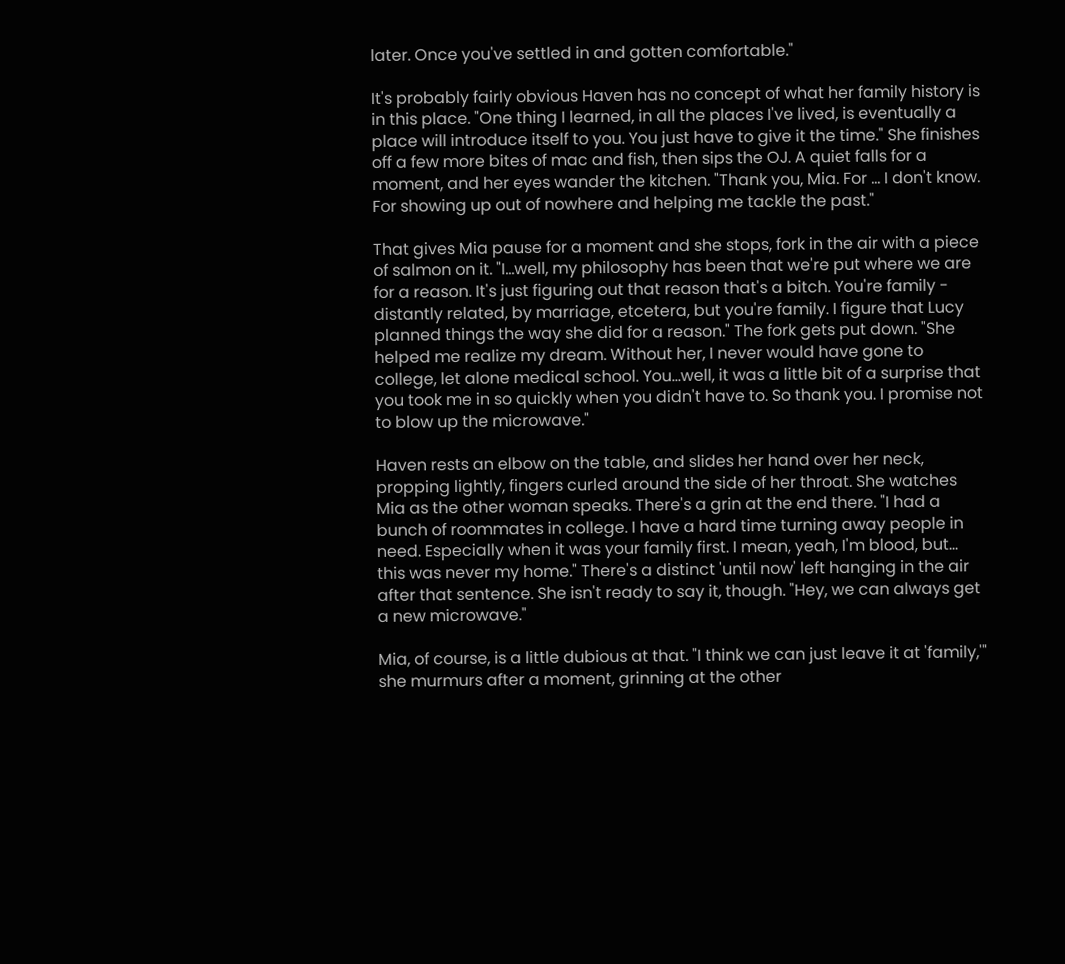later. Once you've settled in and gotten comfortable."

It's probably fairly obvious Haven has no concept of what her family history is in this place. "One thing I learned, in all the places I've lived, is eventually a place will introduce itself to you. You just have to give it the time." She finishes off a few more bites of mac and fish, then sips the OJ. A quiet falls for a moment, and her eyes wander the kitchen. "Thank you, Mia. For … I don't know. For showing up out of nowhere and helping me tackle the past."

That gives Mia pause for a moment and she stops, fork in the air with a piece of salmon on it. "I…well, my philosophy has been that we're put where we are for a reason. It's just figuring out that reason that's a bitch. You're family - distantly related, by marriage, etcetera, but you're family. I figure that Lucy planned things the way she did for a reason." The fork gets put down. "She helped me realize my dream. Without her, I never would have gone to college, let alone medical school. You…well, it was a little bit of a surprise that you took me in so quickly when you didn't have to. So thank you. I promise not to blow up the microwave."

Haven rests an elbow on the table, and slides her hand over her neck, propping lightly, fingers curled around the side of her throat. She watches Mia as the other woman speaks. There's a grin at the end there. "I had a bunch of roommates in college. I have a hard time turning away people in need. Especially when it was your family first. I mean, yeah, I'm blood, but… this was never my home." There's a distinct 'until now' left hanging in the air after that sentence. She isn't ready to say it, though. "Hey, we can always get a new microwave."

Mia, of course, is a little dubious at that. "I think we can just leave it at 'family,'" she murmurs after a moment, grinning at the other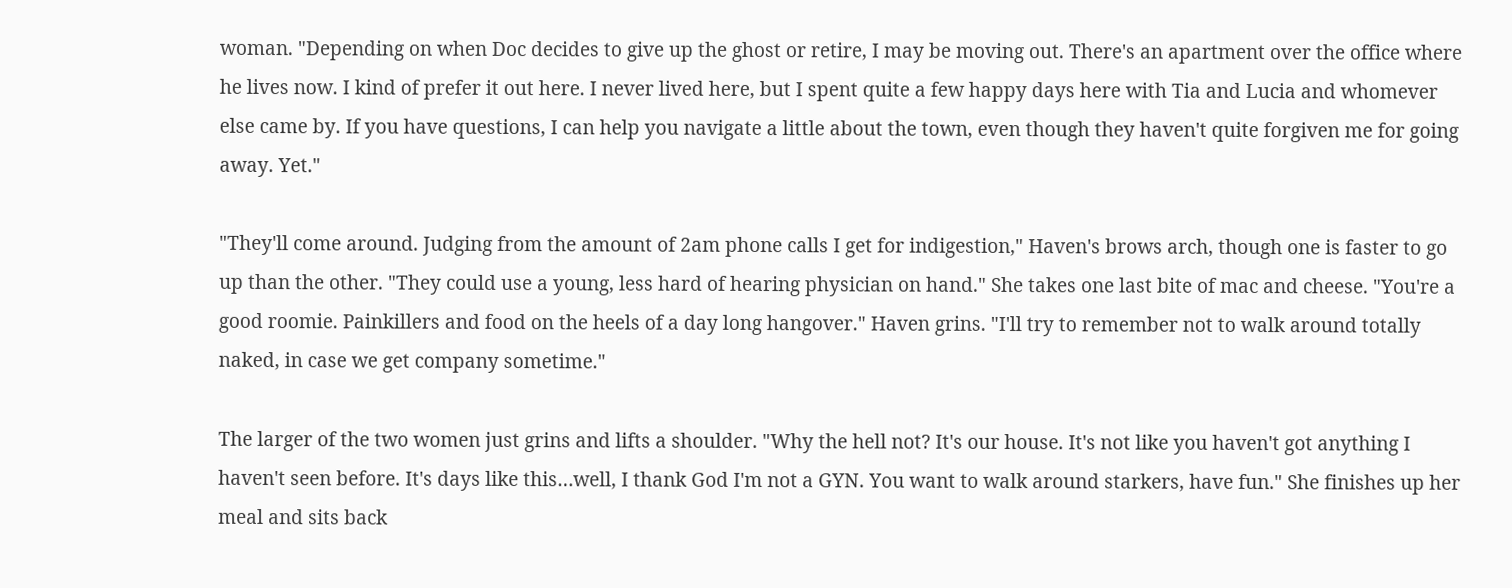woman. "Depending on when Doc decides to give up the ghost or retire, I may be moving out. There's an apartment over the office where he lives now. I kind of prefer it out here. I never lived here, but I spent quite a few happy days here with Tia and Lucia and whomever else came by. If you have questions, I can help you navigate a little about the town, even though they haven't quite forgiven me for going away. Yet."

"They'll come around. Judging from the amount of 2am phone calls I get for indigestion," Haven's brows arch, though one is faster to go up than the other. "They could use a young, less hard of hearing physician on hand." She takes one last bite of mac and cheese. "You're a good roomie. Painkillers and food on the heels of a day long hangover." Haven grins. "I'll try to remember not to walk around totally naked, in case we get company sometime."

The larger of the two women just grins and lifts a shoulder. "Why the hell not? It's our house. It's not like you haven't got anything I haven't seen before. It's days like this…well, I thank God I'm not a GYN. You want to walk around starkers, have fun." She finishes up her meal and sits back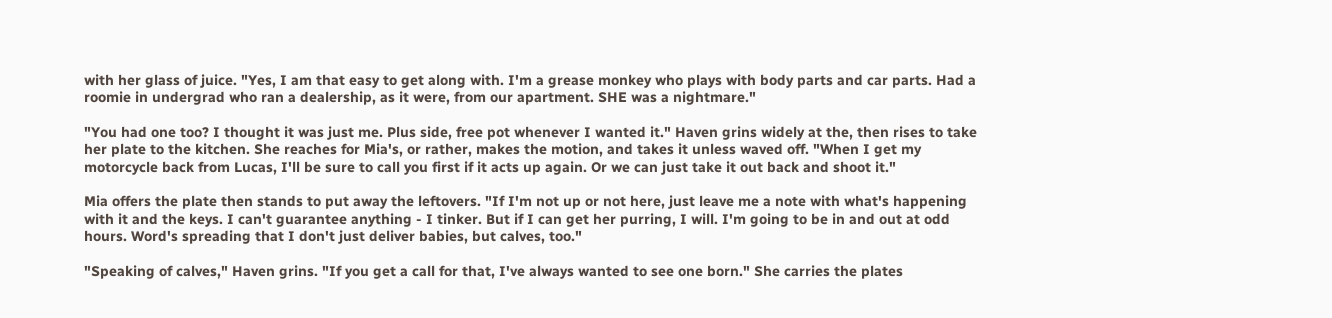with her glass of juice. "Yes, I am that easy to get along with. I'm a grease monkey who plays with body parts and car parts. Had a roomie in undergrad who ran a dealership, as it were, from our apartment. SHE was a nightmare."

"You had one too? I thought it was just me. Plus side, free pot whenever I wanted it." Haven grins widely at the, then rises to take her plate to the kitchen. She reaches for Mia's, or rather, makes the motion, and takes it unless waved off. "When I get my motorcycle back from Lucas, I'll be sure to call you first if it acts up again. Or we can just take it out back and shoot it."

Mia offers the plate then stands to put away the leftovers. "If I'm not up or not here, just leave me a note with what's happening with it and the keys. I can't guarantee anything - I tinker. But if I can get her purring, I will. I'm going to be in and out at odd hours. Word's spreading that I don't just deliver babies, but calves, too."

"Speaking of calves," Haven grins. "If you get a call for that, I've always wanted to see one born." She carries the plates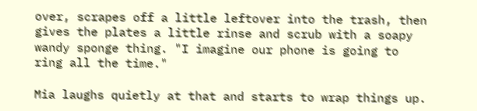over, scrapes off a little leftover into the trash, then gives the plates a little rinse and scrub with a soapy wandy sponge thing. "I imagine our phone is going to ring all the time."

Mia laughs quietly at that and starts to wrap things up.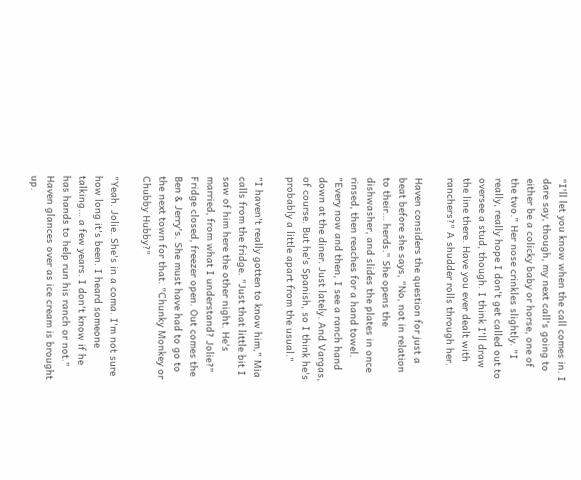"I'll let you know when the call comes in. I dare say, though, my next call's going to either be a colicky baby or horse, one of the two." Her nose crinkles slightly. "I really, really hope I don't get called out to oversee a stud, though. I think I'll draw the line there. Have you ever dealt with ranchers?" A shudder rolls through her.

Haven considers the question for just a beat before she says, "No, not in relation to their… herds." She opens the dishwasher, and slides the plates in once rinsed, then reaches for a hand towel. "Every now and then, I see a ranch hand down at the diner. Just lately. And Vargas, of course. But he's Spanish, so I think he's probably a little apart from the usual."

"I haven't really gotten to know him," Mia calls from the fridge. "Just that little bit I saw of him here the other night. He's married, from what I understand? Jolie?" Fridge closed, freezer open. Out comes the Ben & Jerry's. She must have had to go to the next town for that. "Chunky Monkey or Chubby Hubby?"

"Yeah. Jolie. She's in a coma. I'm not sure how long it's been. I heard someone talking… a few years. I don't know if he has hands to help run his ranch or not." Haven glances over as ice cream is brought up.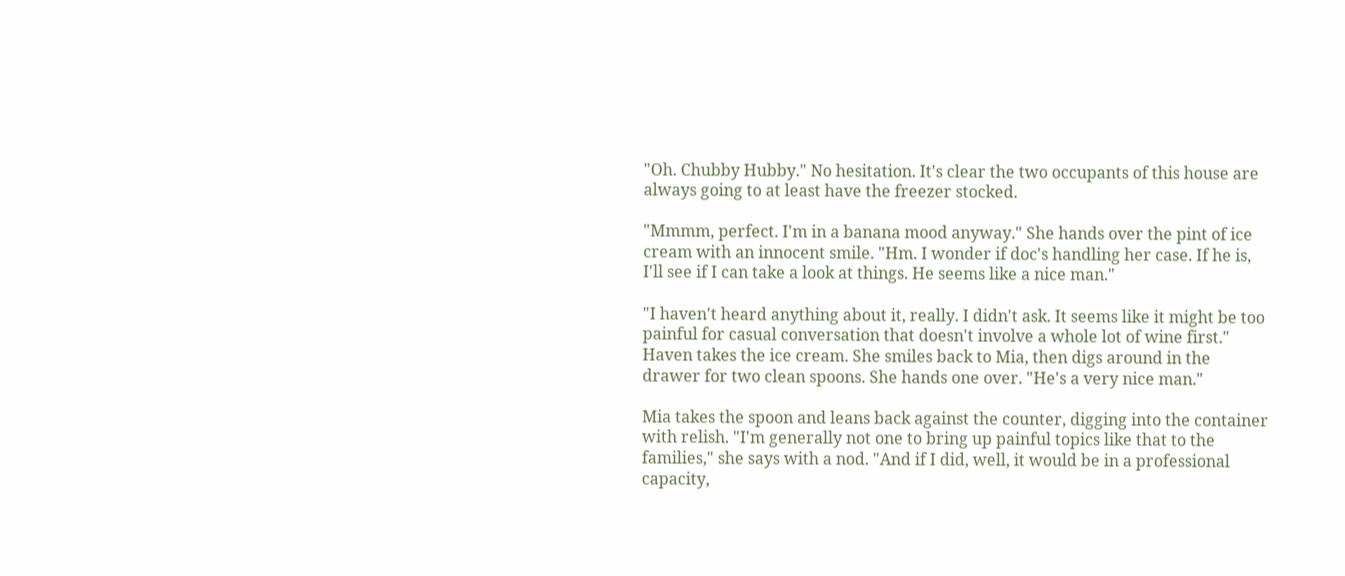"Oh. Chubby Hubby." No hesitation. It's clear the two occupants of this house are always going to at least have the freezer stocked.

"Mmmm, perfect. I'm in a banana mood anyway." She hands over the pint of ice cream with an innocent smile. "Hm. I wonder if doc's handling her case. If he is, I'll see if I can take a look at things. He seems like a nice man."

"I haven't heard anything about it, really. I didn't ask. It seems like it might be too painful for casual conversation that doesn't involve a whole lot of wine first." Haven takes the ice cream. She smiles back to Mia, then digs around in the drawer for two clean spoons. She hands one over. "He's a very nice man."

Mia takes the spoon and leans back against the counter, digging into the container with relish. "I'm generally not one to bring up painful topics like that to the families," she says with a nod. "And if I did, well, it would be in a professional capacity,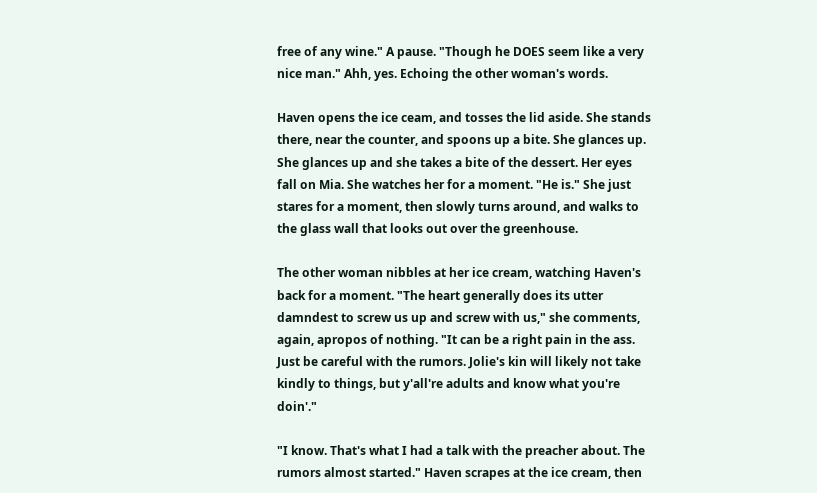free of any wine." A pause. "Though he DOES seem like a very nice man." Ahh, yes. Echoing the other woman's words.

Haven opens the ice ceam, and tosses the lid aside. She stands there, near the counter, and spoons up a bite. She glances up. She glances up and she takes a bite of the dessert. Her eyes fall on Mia. She watches her for a moment. "He is." She just stares for a moment, then slowly turns around, and walks to the glass wall that looks out over the greenhouse.

The other woman nibbles at her ice cream, watching Haven's back for a moment. "The heart generally does its utter damndest to screw us up and screw with us," she comments, again, apropos of nothing. "It can be a right pain in the ass. Just be careful with the rumors. Jolie's kin will likely not take kindly to things, but y'all're adults and know what you're doin'."

"I know. That's what I had a talk with the preacher about. The rumors almost started." Haven scrapes at the ice cream, then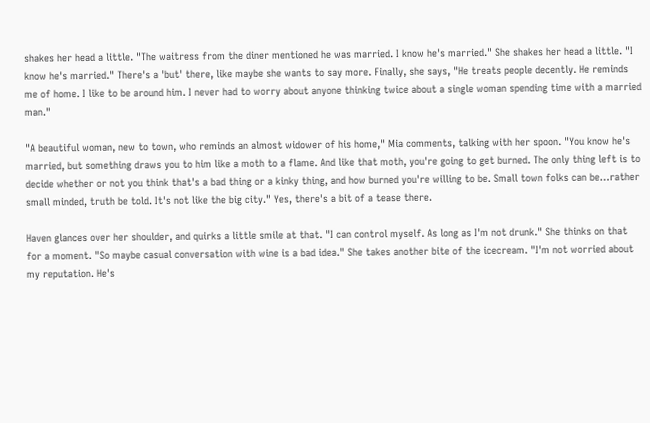shakes her head a little. "The waitress from the diner mentioned he was married. I know he's married." She shakes her head a little. "I know he's married." There's a 'but' there, like maybe she wants to say more. Finally, she says, "He treats people decently. He reminds me of home. I like to be around him. I never had to worry about anyone thinking twice about a single woman spending time with a married man."

"A beautiful woman, new to town, who reminds an almost widower of his home," Mia comments, talking with her spoon. "You know he's married, but something draws you to him like a moth to a flame. And like that moth, you're going to get burned. The only thing left is to decide whether or not you think that's a bad thing or a kinky thing, and how burned you're willing to be. Small town folks can be…rather small minded, truth be told. It's not like the big city." Yes, there's a bit of a tease there.

Haven glances over her shoulder, and quirks a little smile at that. "I can control myself. As long as I'm not drunk." She thinks on that for a moment. "So maybe casual conversation with wine is a bad idea." She takes another bite of the icecream. "I'm not worried about my reputation. He's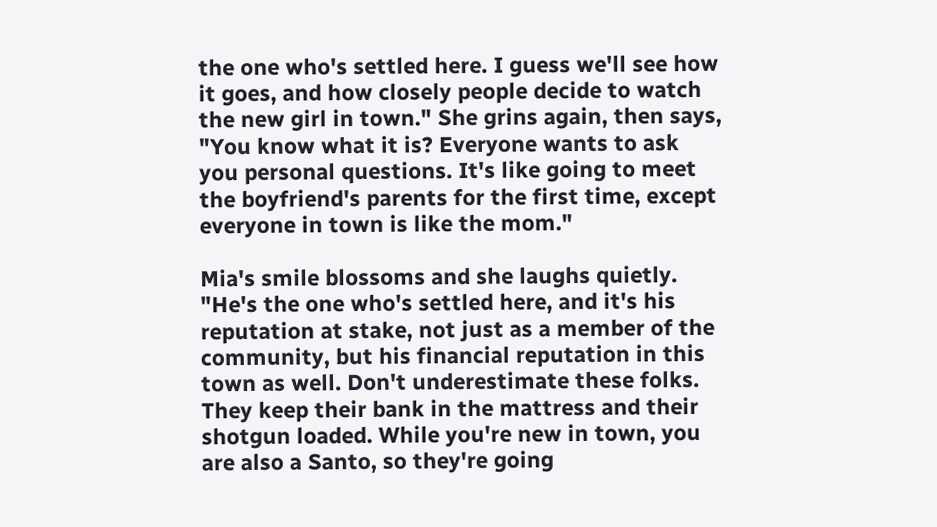the one who's settled here. I guess we'll see how it goes, and how closely people decide to watch the new girl in town." She grins again, then says, "You know what it is? Everyone wants to ask you personal questions. It's like going to meet the boyfriend's parents for the first time, except everyone in town is like the mom."

Mia's smile blossoms and she laughs quietly. "He's the one who's settled here, and it's his reputation at stake, not just as a member of the community, but his financial reputation in this town as well. Don't underestimate these folks. They keep their bank in the mattress and their shotgun loaded. While you're new in town, you are also a Santo, so they're going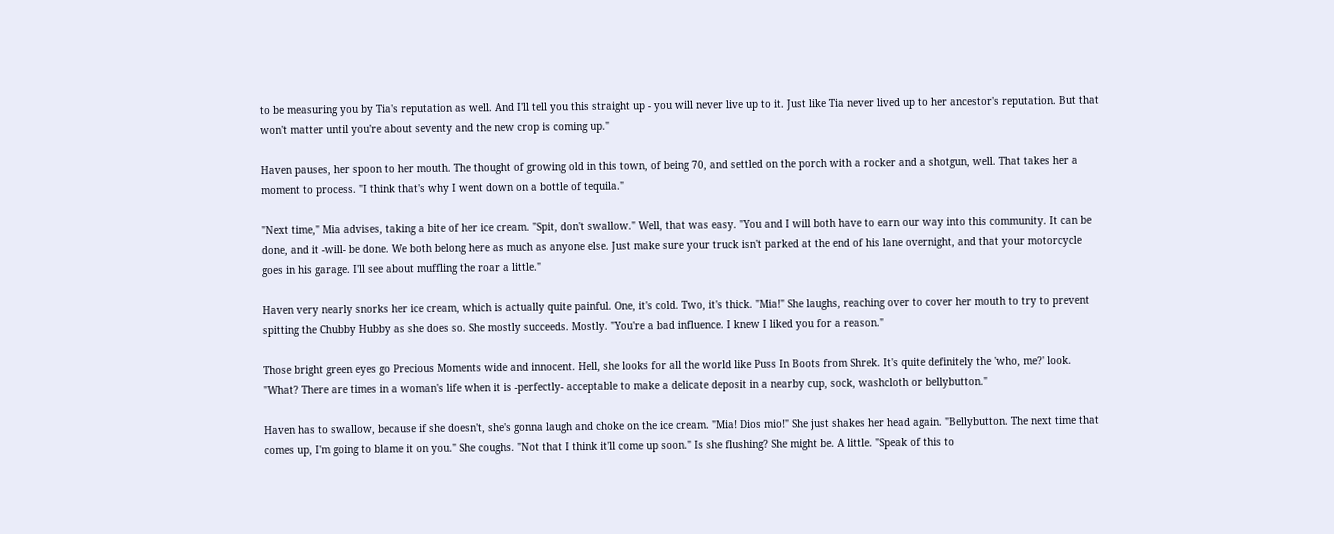to be measuring you by Tia's reputation as well. And I'll tell you this straight up - you will never live up to it. Just like Tia never lived up to her ancestor's reputation. But that won't matter until you're about seventy and the new crop is coming up."

Haven pauses, her spoon to her mouth. The thought of growing old in this town, of being 70, and settled on the porch with a rocker and a shotgun, well. That takes her a moment to process. "I think that's why I went down on a bottle of tequila."

"Next time," Mia advises, taking a bite of her ice cream. "Spit, don't swallow." Well, that was easy. "You and I will both have to earn our way into this community. It can be done, and it -will- be done. We both belong here as much as anyone else. Just make sure your truck isn't parked at the end of his lane overnight, and that your motorcycle goes in his garage. I'll see about muffling the roar a little."

Haven very nearly snorks her ice cream, which is actually quite painful. One, it's cold. Two, it's thick. "Mia!" She laughs, reaching over to cover her mouth to try to prevent spitting the Chubby Hubby as she does so. She mostly succeeds. Mostly. "You're a bad influence. I knew I liked you for a reason."

Those bright green eyes go Precious Moments wide and innocent. Hell, she looks for all the world like Puss In Boots from Shrek. It's quite definitely the 'who, me?' look. "What? There are times in a woman's life when it is -perfectly- acceptable to make a delicate deposit in a nearby cup, sock, washcloth or bellybutton."

Haven has to swallow, because if she doesn't, she's gonna laugh and choke on the ice cream. "Mia! Dios mio!" She just shakes her head again. "Bellybutton. The next time that comes up, I'm going to blame it on you." She coughs. "Not that I think it'll come up soon." Is she flushing? She might be. A little. "Speak of this to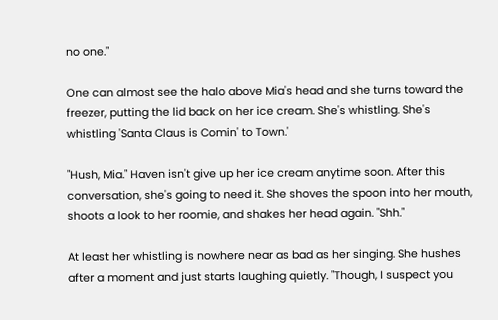no one."

One can almost see the halo above Mia's head and she turns toward the freezer, putting the lid back on her ice cream. She's whistling. She's whistling 'Santa Claus is Comin' to Town.'

"Hush, Mia." Haven isn't give up her ice cream anytime soon. After this conversation, she's going to need it. She shoves the spoon into her mouth, shoots a look to her roomie, and shakes her head again. "Shh."

At least her whistling is nowhere near as bad as her singing. She hushes after a moment and just starts laughing quietly. "Though, I suspect you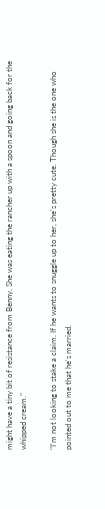might have a tiny bit of resistance from Benny. She was eating the rancher up with a spoon and going back for the whipped cream."

"I'm not looking to stake a claim. If he wants to snuggle up to her, she's pretty cute. Though she is the one who pointed out to me that he's married.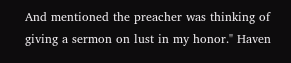And mentioned the preacher was thinking of giving a sermon on lust in my honor." Haven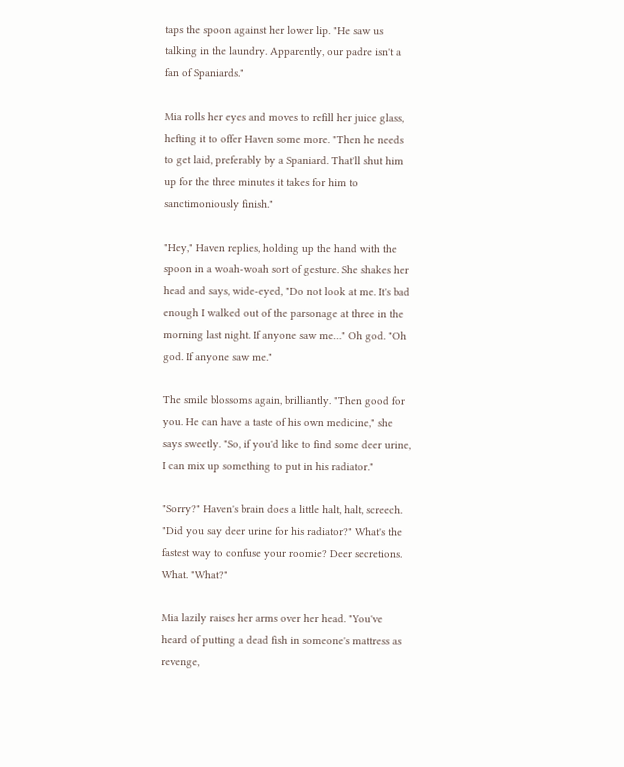taps the spoon against her lower lip. "He saw us talking in the laundry. Apparently, our padre isn't a fan of Spaniards."

Mia rolls her eyes and moves to refill her juice glass, hefting it to offer Haven some more. "Then he needs to get laid, preferably by a Spaniard. That'll shut him up for the three minutes it takes for him to sanctimoniously finish."

"Hey," Haven replies, holding up the hand with the spoon in a woah-woah sort of gesture. She shakes her head and says, wide-eyed, "Do not look at me. It's bad enough I walked out of the parsonage at three in the morning last night. If anyone saw me…" Oh god. "Oh god. If anyone saw me."

The smile blossoms again, brilliantly. "Then good for you. He can have a taste of his own medicine," she says sweetly. "So, if you'd like to find some deer urine, I can mix up something to put in his radiator."

"Sorry?" Haven's brain does a little halt, halt, screech. "Did you say deer urine for his radiator?" What's the fastest way to confuse your roomie? Deer secretions. What. "What?"

Mia lazily raises her arms over her head. "You've heard of putting a dead fish in someone's mattress as revenge,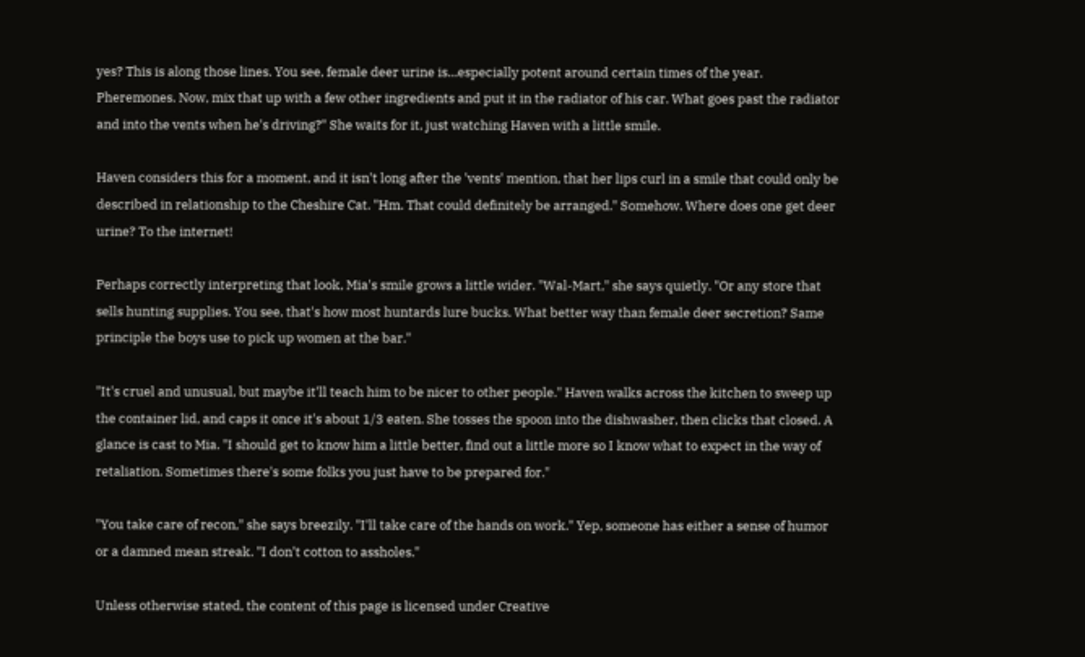yes? This is along those lines. You see, female deer urine is…especially potent around certain times of the year. Pheremones. Now, mix that up with a few other ingredients and put it in the radiator of his car. What goes past the radiator and into the vents when he's driving?" She waits for it, just watching Haven with a little smile.

Haven considers this for a moment, and it isn't long after the 'vents' mention, that her lips curl in a smile that could only be described in relationship to the Cheshire Cat. "Hm. That could definitely be arranged." Somehow. Where does one get deer urine? To the internet!

Perhaps correctly interpreting that look, Mia's smile grows a little wider. "Wal-Mart," she says quietly. "Or any store that sells hunting supplies. You see, that's how most huntards lure bucks. What better way than female deer secretion? Same principle the boys use to pick up women at the bar."

"It's cruel and unusual, but maybe it'll teach him to be nicer to other people." Haven walks across the kitchen to sweep up the container lid, and caps it once it's about 1/3 eaten. She tosses the spoon into the dishwasher, then clicks that closed. A glance is cast to Mia. "I should get to know him a little better, find out a little more so I know what to expect in the way of retaliation. Sometimes there's some folks you just have to be prepared for."

"You take care of recon," she says breezily. "I'll take care of the hands on work." Yep, someone has either a sense of humor or a damned mean streak. "I don't cotton to assholes."

Unless otherwise stated, the content of this page is licensed under Creative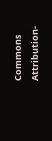Commons Attribution-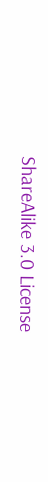ShareAlike 3.0 License